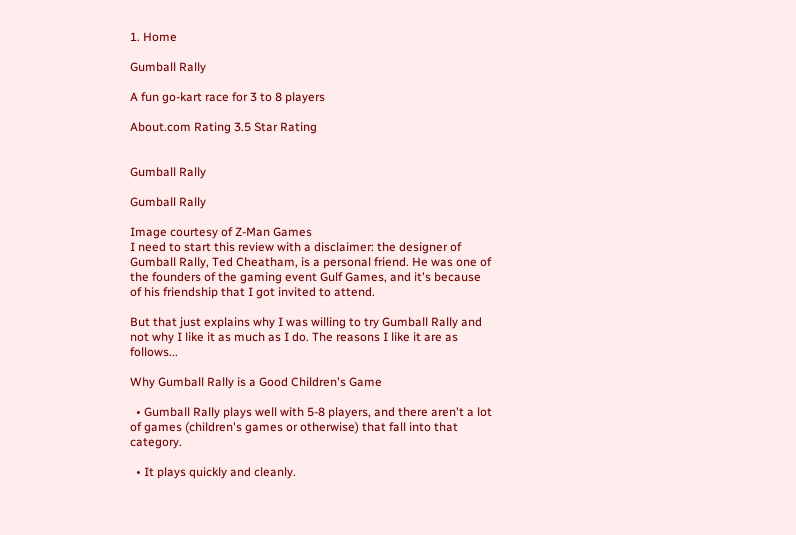1. Home

Gumball Rally

A fun go-kart race for 3 to 8 players

About.com Rating 3.5 Star Rating


Gumball Rally

Gumball Rally

Image courtesy of Z-Man Games
I need to start this review with a disclaimer: the designer of Gumball Rally, Ted Cheatham, is a personal friend. He was one of the founders of the gaming event Gulf Games, and it's because of his friendship that I got invited to attend.

But that just explains why I was willing to try Gumball Rally and not why I like it as much as I do. The reasons I like it are as follows...

Why Gumball Rally is a Good Children's Game

  • Gumball Rally plays well with 5-8 players, and there aren't a lot of games (children's games or otherwise) that fall into that category.

  • It plays quickly and cleanly.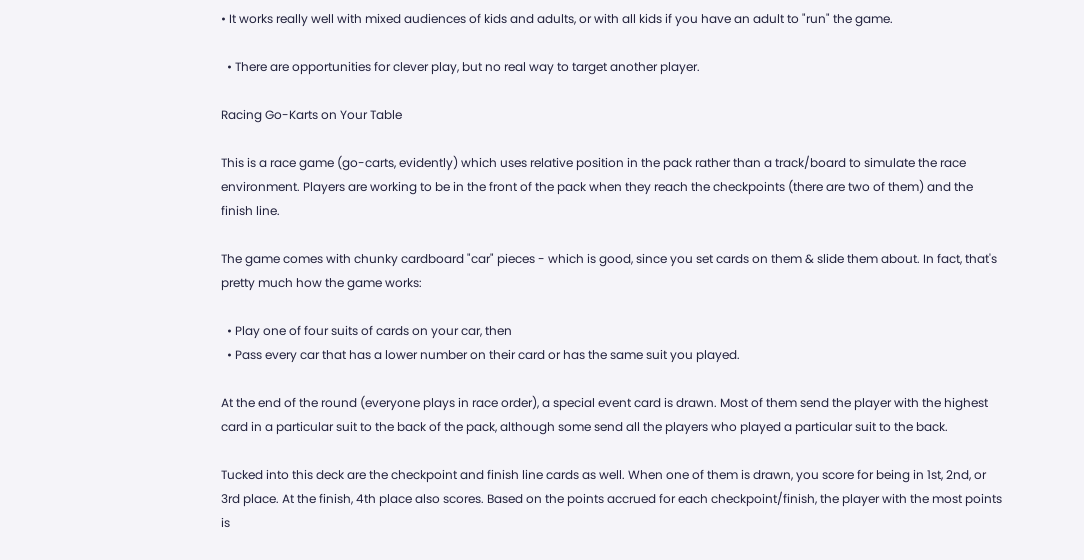• It works really well with mixed audiences of kids and adults, or with all kids if you have an adult to "run" the game.

  • There are opportunities for clever play, but no real way to target another player.

Racing Go-Karts on Your Table

This is a race game (go-carts, evidently) which uses relative position in the pack rather than a track/board to simulate the race environment. Players are working to be in the front of the pack when they reach the checkpoints (there are two of them) and the finish line.

The game comes with chunky cardboard "car" pieces - which is good, since you set cards on them & slide them about. In fact, that's pretty much how the game works:

  • Play one of four suits of cards on your car, then
  • Pass every car that has a lower number on their card or has the same suit you played.

At the end of the round (everyone plays in race order), a special event card is drawn. Most of them send the player with the highest card in a particular suit to the back of the pack, although some send all the players who played a particular suit to the back.

Tucked into this deck are the checkpoint and finish line cards as well. When one of them is drawn, you score for being in 1st, 2nd, or 3rd place. At the finish, 4th place also scores. Based on the points accrued for each checkpoint/finish, the player with the most points is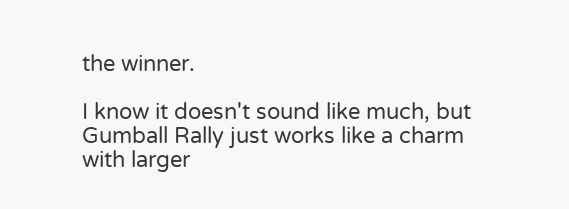the winner.

I know it doesn't sound like much, but Gumball Rally just works like a charm with larger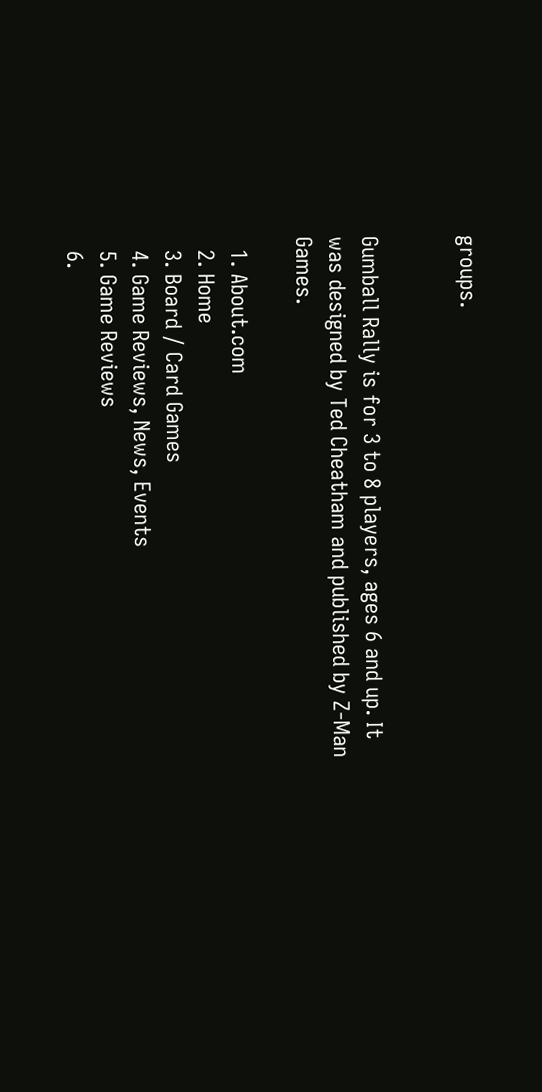groups.


Gumball Rally is for 3 to 8 players, ages 6 and up. It was designed by Ted Cheatham and published by Z-Man Games.

  1. About.com
  2. Home
  3. Board / Card Games
  4. Game Reviews, News, Events
  5. Game Reviews
  6.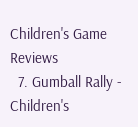Children's Game Reviews
  7. Gumball Rally - Children's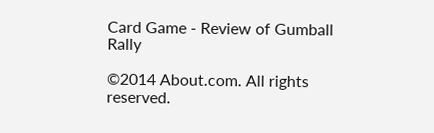Card Game - Review of Gumball Rally

©2014 About.com. All rights reserved.